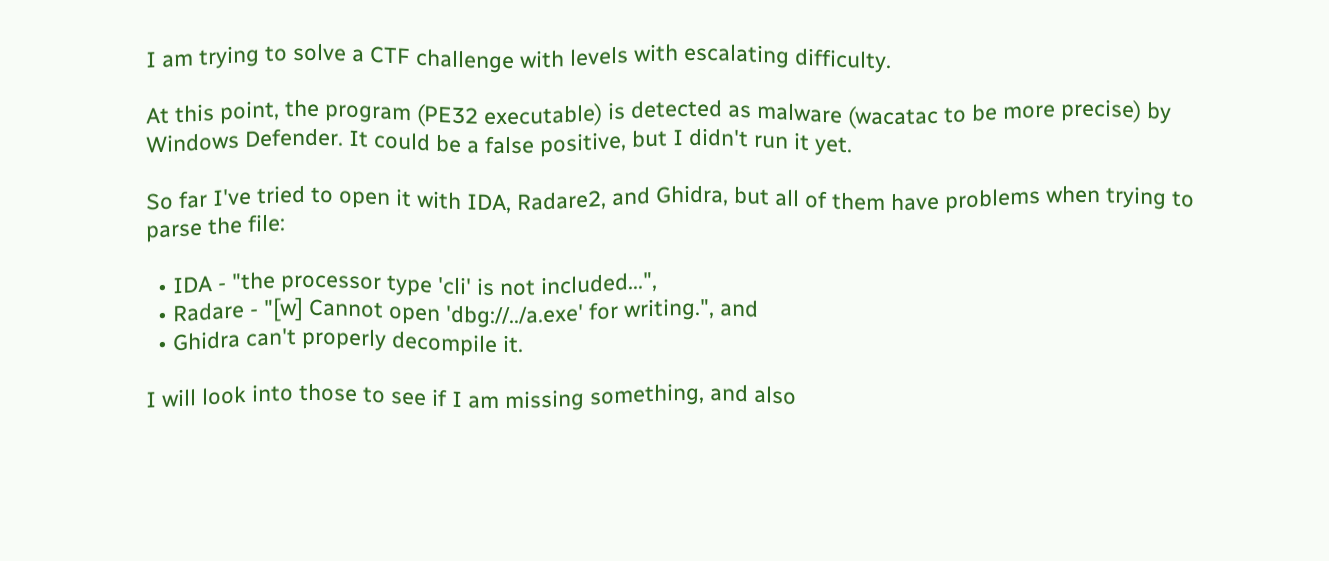I am trying to solve a CTF challenge with levels with escalating difficulty.

At this point, the program (PE32 executable) is detected as malware (wacatac to be more precise) by Windows Defender. It could be a false positive, but I didn't run it yet.

So far I've tried to open it with IDA, Radare2, and Ghidra, but all of them have problems when trying to parse the file:

  • IDA - "the processor type 'cli' is not included...",
  • Radare - "[w] Cannot open 'dbg://../a.exe' for writing.", and
  • Ghidra can't properly decompile it.

I will look into those to see if I am missing something, and also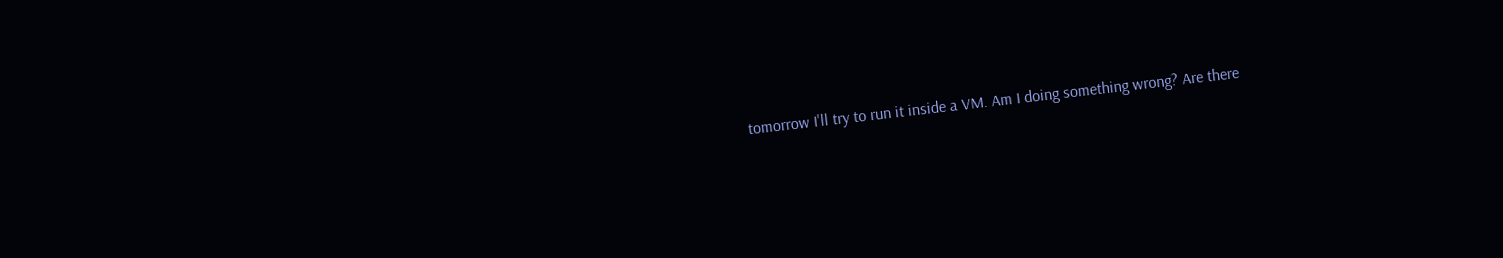tomorrow I'll try to run it inside a VM. Am I doing something wrong? Are there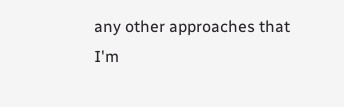any other approaches that I'm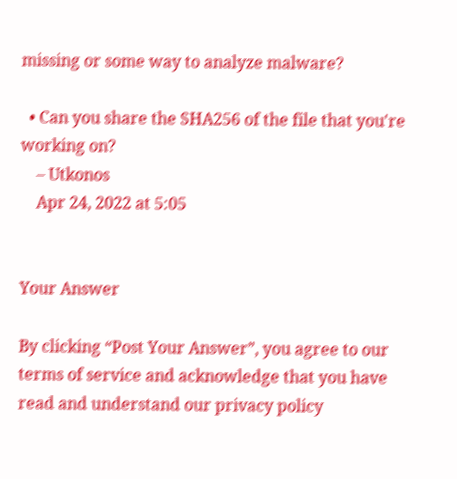missing or some way to analyze malware?

  • Can you share the SHA256 of the file that you're working on?
    – Utkonos
    Apr 24, 2022 at 5:05


Your Answer

By clicking “Post Your Answer”, you agree to our terms of service and acknowledge that you have read and understand our privacy policy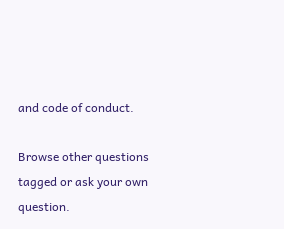and code of conduct.

Browse other questions tagged or ask your own question.